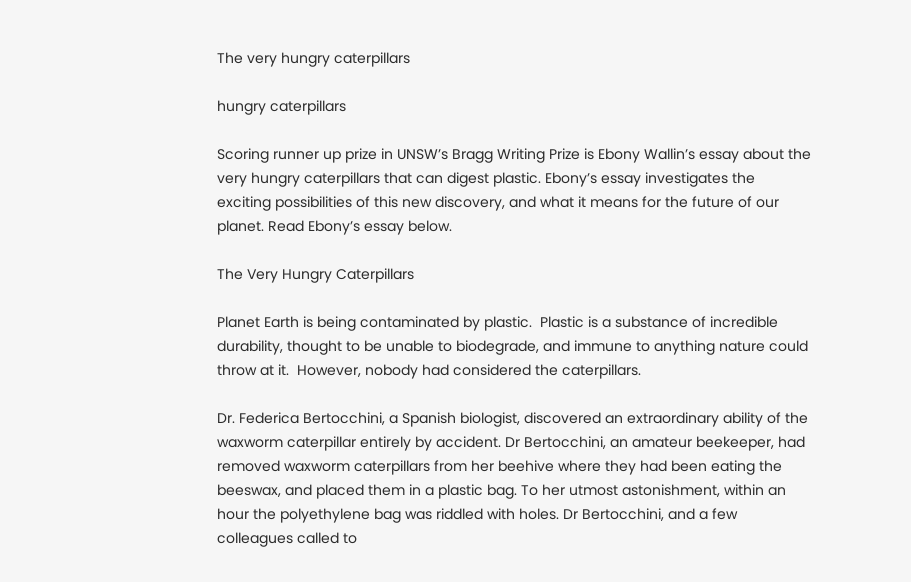The very hungry caterpillars

hungry caterpillars

Scoring runner up prize in UNSW’s Bragg Writing Prize is Ebony Wallin’s essay about the very hungry caterpillars that can digest plastic. Ebony’s essay investigates the exciting possibilities of this new discovery, and what it means for the future of our planet. Read Ebony’s essay below.

The Very Hungry Caterpillars

Planet Earth is being contaminated by plastic.  Plastic is a substance of incredible durability, thought to be unable to biodegrade, and immune to anything nature could throw at it.  However, nobody had considered the caterpillars.

Dr. Federica Bertocchini, a Spanish biologist, discovered an extraordinary ability of the waxworm caterpillar entirely by accident. Dr Bertocchini, an amateur beekeeper, had removed waxworm caterpillars from her beehive where they had been eating the beeswax, and placed them in a plastic bag. To her utmost astonishment, within an hour the polyethylene bag was riddled with holes. Dr Bertocchini, and a few colleagues called to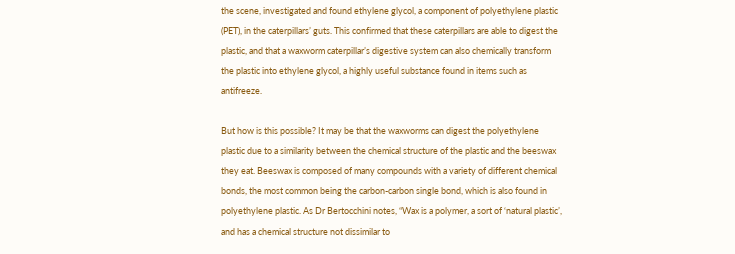the scene, investigated and found ethylene glycol, a component of polyethylene plastic (PET), in the caterpillars’ guts. This confirmed that these caterpillars are able to digest the plastic, and that a waxworm caterpillar’s digestive system can also chemically transform the plastic into ethylene glycol, a highly useful substance found in items such as antifreeze.

But how is this possible? It may be that the waxworms can digest the polyethylene plastic due to a similarity between the chemical structure of the plastic and the beeswax they eat. Beeswax is composed of many compounds with a variety of different chemical bonds, the most common being the carbon-carbon single bond, which is also found in polyethylene plastic. As Dr Bertocchini notes, “Wax is a polymer, a sort of ‘natural plastic’, and has a chemical structure not dissimilar to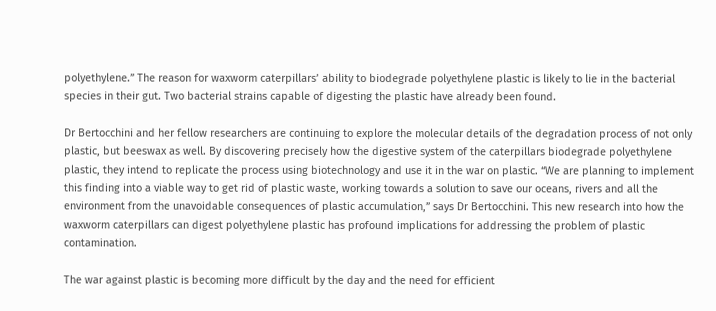polyethylene.” The reason for waxworm caterpillars’ ability to biodegrade polyethylene plastic is likely to lie in the bacterial species in their gut. Two bacterial strains capable of digesting the plastic have already been found.

Dr Bertocchini and her fellow researchers are continuing to explore the molecular details of the degradation process of not only plastic, but beeswax as well. By discovering precisely how the digestive system of the caterpillars biodegrade polyethylene plastic, they intend to replicate the process using biotechnology and use it in the war on plastic. “We are planning to implement this finding into a viable way to get rid of plastic waste, working towards a solution to save our oceans, rivers and all the environment from the unavoidable consequences of plastic accumulation,” says Dr Bertocchini. This new research into how the waxworm caterpillars can digest polyethylene plastic has profound implications for addressing the problem of plastic contamination.

The war against plastic is becoming more difficult by the day and the need for efficient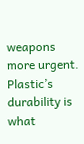weapons more urgent.  Plastic’s durability is what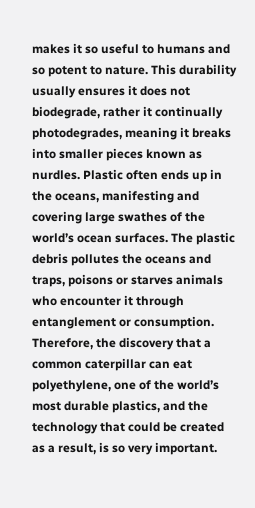makes it so useful to humans and so potent to nature. This durability usually ensures it does not biodegrade, rather it continually photodegrades, meaning it breaks into smaller pieces known as nurdles. Plastic often ends up in the oceans, manifesting and covering large swathes of the world’s ocean surfaces. The plastic debris pollutes the oceans and traps, poisons or starves animals who encounter it through entanglement or consumption. Therefore, the discovery that a common caterpillar can eat polyethylene, one of the world’s most durable plastics, and the technology that could be created as a result, is so very important.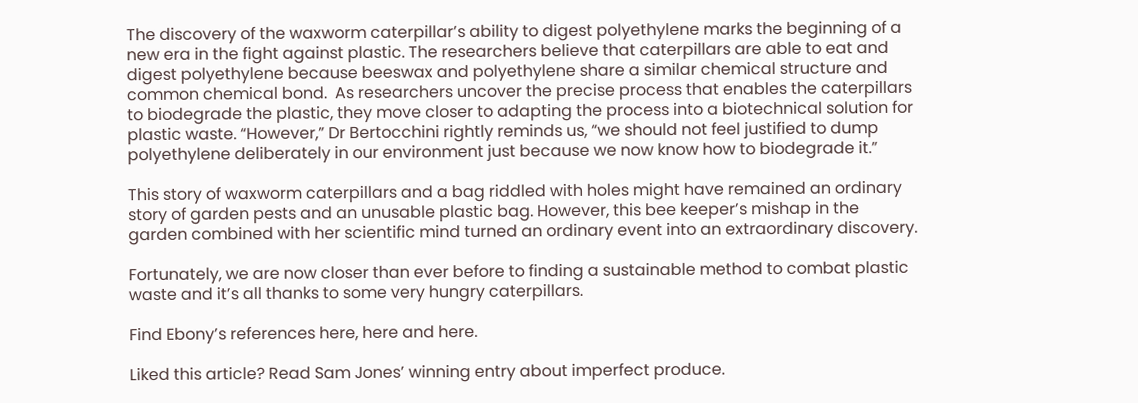The discovery of the waxworm caterpillar’s ability to digest polyethylene marks the beginning of a new era in the fight against plastic. The researchers believe that caterpillars are able to eat and digest polyethylene because beeswax and polyethylene share a similar chemical structure and common chemical bond.  As researchers uncover the precise process that enables the caterpillars to biodegrade the plastic, they move closer to adapting the process into a biotechnical solution for plastic waste. “However,” Dr Bertocchini rightly reminds us, “we should not feel justified to dump polyethylene deliberately in our environment just because we now know how to biodegrade it.”

This story of waxworm caterpillars and a bag riddled with holes might have remained an ordinary story of garden pests and an unusable plastic bag. However, this bee keeper’s mishap in the garden combined with her scientific mind turned an ordinary event into an extraordinary discovery.

Fortunately, we are now closer than ever before to finding a sustainable method to combat plastic waste and it’s all thanks to some very hungry caterpillars.

Find Ebony’s references here, here and here.

Liked this article? Read Sam Jones’ winning entry about imperfect produce.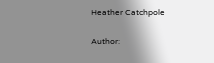Heather Catchpole

Author: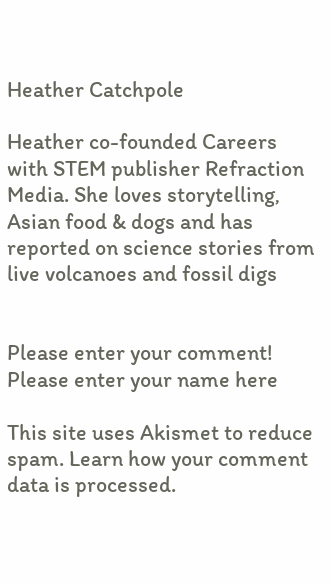Heather Catchpole

Heather co-founded Careers with STEM publisher Refraction Media. She loves storytelling, Asian food & dogs and has reported on science stories from live volcanoes and fossil digs


Please enter your comment!
Please enter your name here

This site uses Akismet to reduce spam. Learn how your comment data is processed.